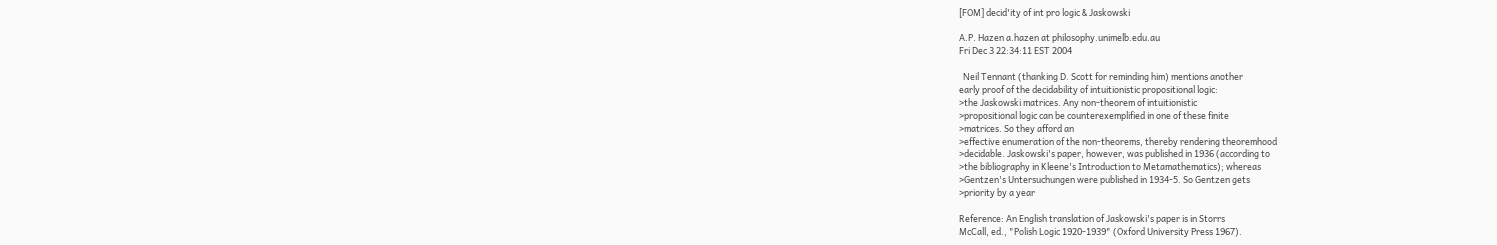[FOM] decid'ity of int pro logic & Jaskowski

A.P. Hazen a.hazen at philosophy.unimelb.edu.au
Fri Dec 3 22:34:11 EST 2004

  Neil Tennant (thanking D. Scott for reminding him) mentions another
early proof of the decidability of intuitionistic propositional logic:
>the Jaskowski matrices. Any non-theorem of intuitionistic
>propositional logic can be counterexemplified in one of these finite
>matrices. So they afford an
>effective enumeration of the non-theorems, thereby rendering theoremhood
>decidable. Jaskowski's paper, however, was published in 1936 (according to
>the bibliography in Kleene's Introduction to Metamathematics); whereas
>Gentzen's Untersuchungen were published in 1934-5. So Gentzen gets
>priority by a year

Reference: An English translation of Jaskowski's paper is in Storrs
McCall, ed., "Polish Logic 1920-1939" (Oxford University Press 1967).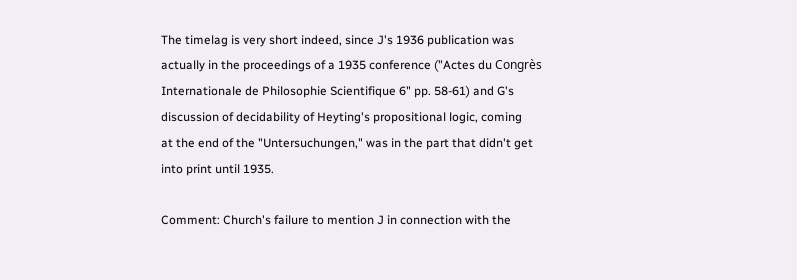The timelag is very short indeed, since J's 1936 publication was
actually in the proceedings of a 1935 conference ("Actes du Congrès
Internationale de Philosophie Scientifique 6" pp. 58-61) and G's
discussion of decidability of Heyting's propositional logic, coming
at the end of the "Untersuchungen," was in the part that didn't get
into print until 1935.

Comment: Church's failure to mention J in connection with the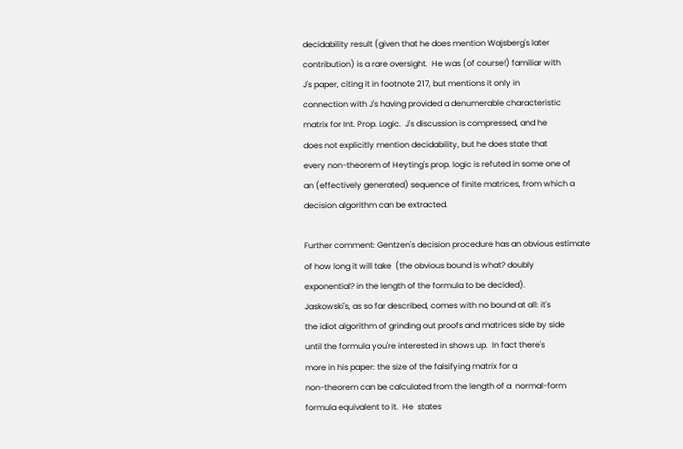decidability result (given that he does mention Wajsberg's later
contribution) is a rare oversight.  He was (of course!) familiar with
J's paper, citing it in footnote 217, but mentions it only in
connection with J's having provided a denumerable characteristic
matrix for Int. Prop. Logic.  J's discussion is compressed, and he
does not explicitly mention decidability, but he does state that
every non-theorem of Heyting's prop. logic is refuted in some one of
an (effectively generated) sequence of finite matrices, from which a
decision algorithm can be extracted.

Further comment: Gentzen's decision procedure has an obvious estimate
of how long it will take  (the obvious bound is what? doubly
exponential? in the length of the formula to be decided).
Jaskowski's, as so far described, comes with no bound at all: it's
the idiot algorithm of grinding out proofs and matrices side by side
until the formula you're interested in shows up.  In fact there's
more in his paper: the size of the falsifying matrix for a
non-theorem can be calculated from the length of a  normal-form
formula equivalent to it.  He  states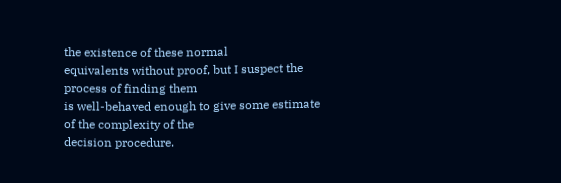the existence of these normal
equivalents without proof, but I suspect the process of finding them
is well-behaved enough to give some estimate of the complexity of the
decision procedure.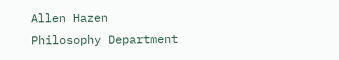Allen Hazen
Philosophy Department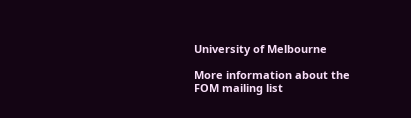University of Melbourne

More information about the FOM mailing list